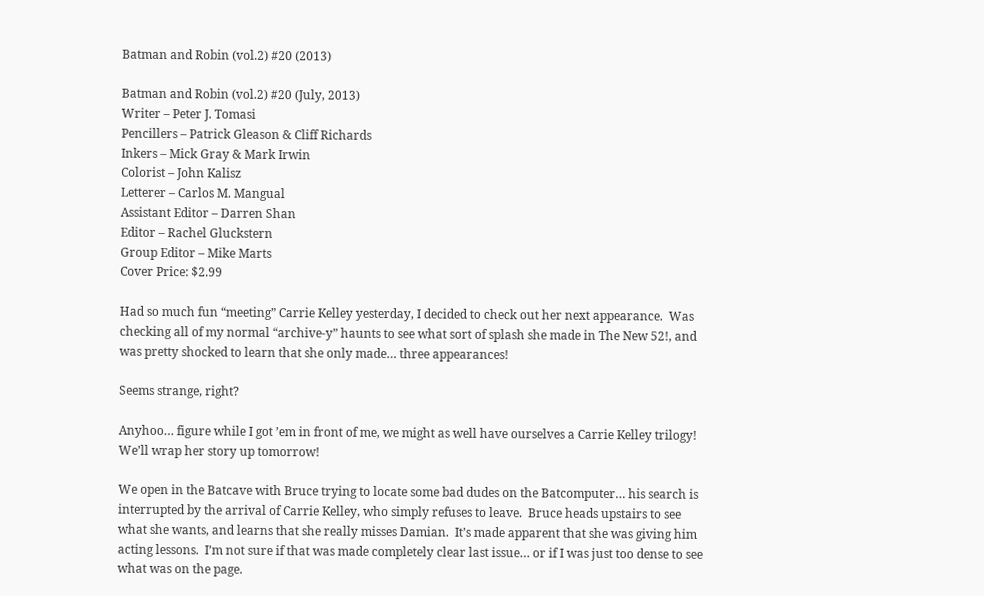Batman and Robin (vol.2) #20 (2013)

Batman and Robin (vol.2) #20 (July, 2013)
Writer – Peter J. Tomasi
Pencillers – Patrick Gleason & Cliff Richards
Inkers – Mick Gray & Mark Irwin
Colorist – John Kalisz
Letterer – Carlos M. Mangual
Assistant Editor – Darren Shan
Editor – Rachel Gluckstern
Group Editor – Mike Marts
Cover Price: $2.99

Had so much fun “meeting” Carrie Kelley yesterday, I decided to check out her next appearance.  Was checking all of my normal “archive-y” haunts to see what sort of splash she made in The New 52!, and was pretty shocked to learn that she only made… three appearances!

Seems strange, right?

Anyhoo… figure while I got ’em in front of me, we might as well have ourselves a Carrie Kelley trilogy!  We’ll wrap her story up tomorrow!

We open in the Batcave with Bruce trying to locate some bad dudes on the Batcomputer… his search is interrupted by the arrival of Carrie Kelley, who simply refuses to leave.  Bruce heads upstairs to see what she wants, and learns that she really misses Damian.  It’s made apparent that she was giving him acting lessons.  I’m not sure if that was made completely clear last issue… or if I was just too dense to see what was on the page.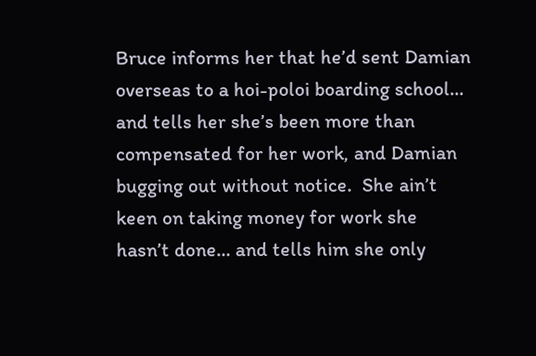Bruce informs her that he’d sent Damian overseas to a hoi-poloi boarding school… and tells her she’s been more than compensated for her work, and Damian bugging out without notice.  She ain’t keen on taking money for work she hasn’t done… and tells him she only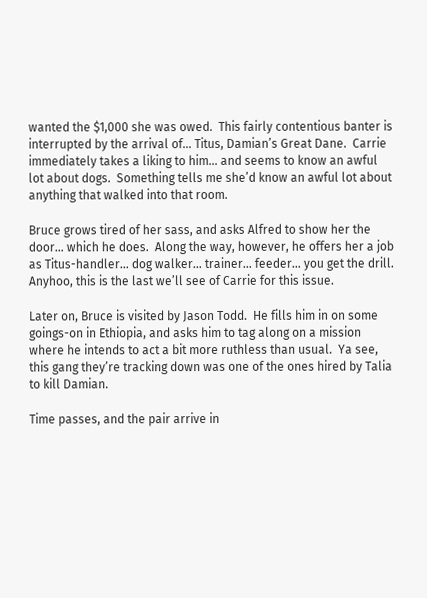wanted the $1,000 she was owed.  This fairly contentious banter is interrupted by the arrival of… Titus, Damian’s Great Dane.  Carrie immediately takes a liking to him… and seems to know an awful lot about dogs.  Something tells me she’d know an awful lot about anything that walked into that room.

Bruce grows tired of her sass, and asks Alfred to show her the door… which he does.  Along the way, however, he offers her a job as Titus-handler… dog walker… trainer… feeder… you get the drill.  Anyhoo, this is the last we’ll see of Carrie for this issue.

Later on, Bruce is visited by Jason Todd.  He fills him in on some goings-on in Ethiopia, and asks him to tag along on a mission where he intends to act a bit more ruthless than usual.  Ya see, this gang they’re tracking down was one of the ones hired by Talia to kill Damian.

Time passes, and the pair arrive in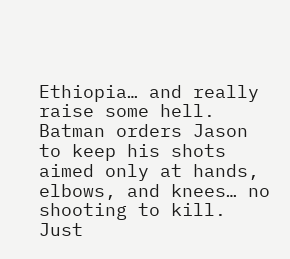Ethiopia… and really raise some hell.  Batman orders Jason to keep his shots aimed only at hands, elbows, and knees… no shooting to kill.  Just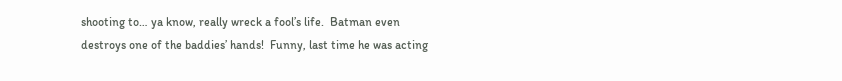shooting to… ya know, really wreck a fool’s life.  Batman even destroys one of the baddies’ hands!  Funny, last time he was acting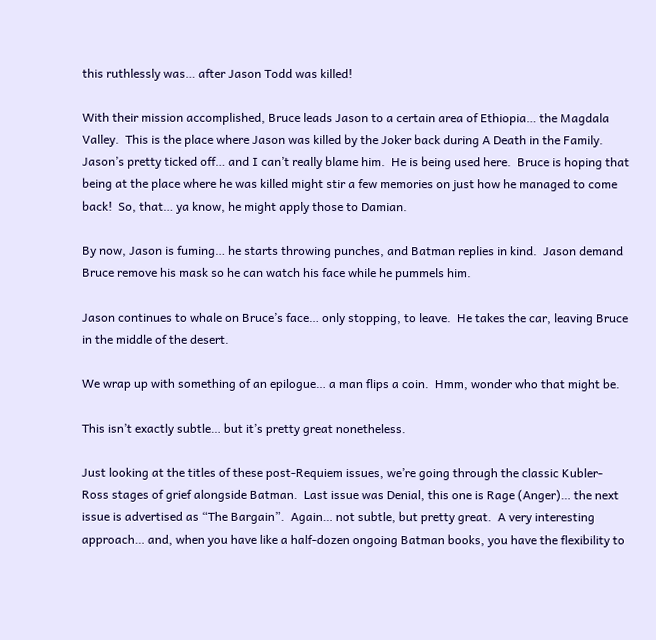this ruthlessly was… after Jason Todd was killed!

With their mission accomplished, Bruce leads Jason to a certain area of Ethiopia… the Magdala Valley.  This is the place where Jason was killed by the Joker back during A Death in the Family.  Jason’s pretty ticked off… and I can’t really blame him.  He is being used here.  Bruce is hoping that being at the place where he was killed might stir a few memories on just how he managed to come back!  So, that… ya know, he might apply those to Damian.

By now, Jason is fuming… he starts throwing punches, and Batman replies in kind.  Jason demand Bruce remove his mask so he can watch his face while he pummels him.

Jason continues to whale on Bruce’s face… only stopping, to leave.  He takes the car, leaving Bruce in the middle of the desert.

We wrap up with something of an epilogue… a man flips a coin.  Hmm, wonder who that might be.

This isn’t exactly subtle… but it’s pretty great nonetheless.

Just looking at the titles of these post-Requiem issues, we’re going through the classic Kubler-Ross stages of grief alongside Batman.  Last issue was Denial, this one is Rage (Anger)… the next issue is advertised as “The Bargain”.  Again… not subtle, but pretty great.  A very interesting approach… and, when you have like a half-dozen ongoing Batman books, you have the flexibility to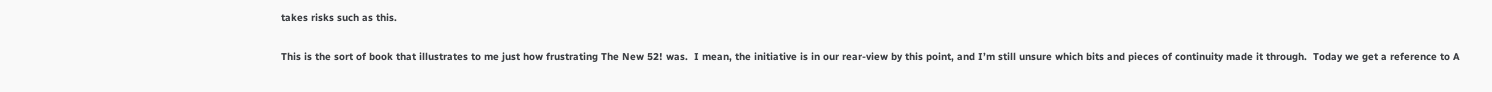takes risks such as this.

This is the sort of book that illustrates to me just how frustrating The New 52! was.  I mean, the initiative is in our rear-view by this point, and I’m still unsure which bits and pieces of continuity made it through.  Today we get a reference to A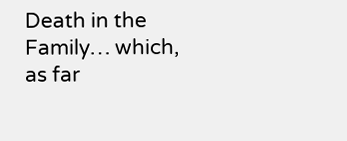Death in the Family… which, as far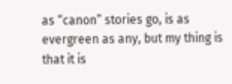as “canon” stories go, is as evergreen as any, but my thing is that it is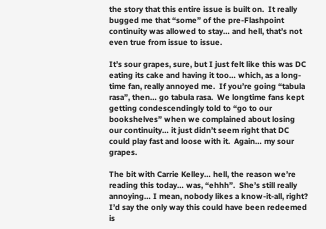the story that this entire issue is built on.  It really bugged me that “some” of the pre-Flashpoint continuity was allowed to stay… and hell, that’s not even true from issue to issue.

It’s sour grapes, sure, but I just felt like this was DC eating its cake and having it too… which, as a long-time fan, really annoyed me.  If you’re going “tabula rasa”, then… go tabula rasa.  We longtime fans kept getting condescendingly told to “go to our bookshelves” when we complained about losing our continuity… it just didn’t seem right that DC could play fast and loose with it.  Again… my sour grapes.

The bit with Carrie Kelley… hell, the reason we’re reading this today… was, “ehhh”.  She’s still really annoying… I mean, nobody likes a know-it-all, right?  I’d say the only way this could have been redeemed is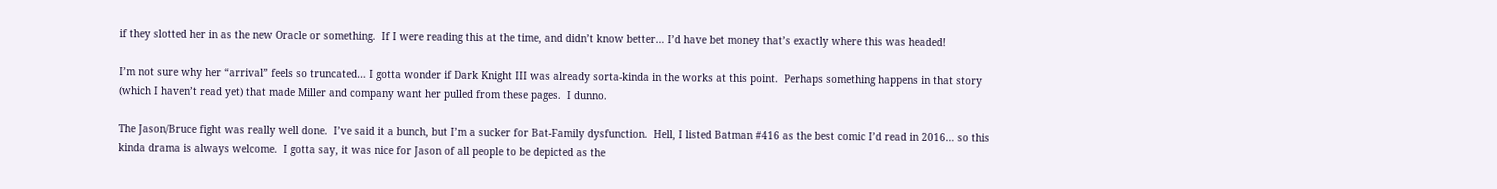if they slotted her in as the new Oracle or something.  If I were reading this at the time, and didn’t know better… I’d have bet money that’s exactly where this was headed!

I’m not sure why her “arrival” feels so truncated… I gotta wonder if Dark Knight III was already sorta-kinda in the works at this point.  Perhaps something happens in that story (which I haven’t read yet) that made Miller and company want her pulled from these pages.  I dunno.

The Jason/Bruce fight was really well done.  I’ve said it a bunch, but I’m a sucker for Bat-Family dysfunction.  Hell, I listed Batman #416 as the best comic I’d read in 2016… so this kinda drama is always welcome.  I gotta say, it was nice for Jason of all people to be depicted as the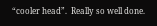“cooler head”.  Really so well done.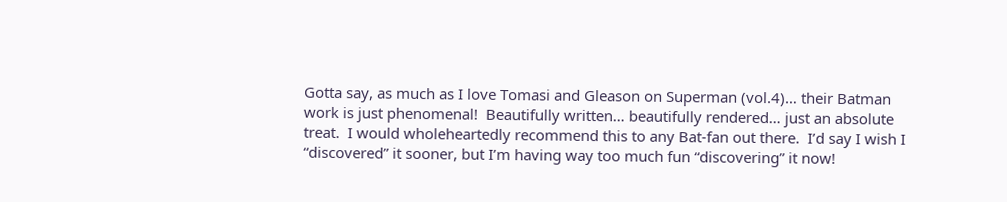Gotta say, as much as I love Tomasi and Gleason on Superman (vol.4)… their Batman work is just phenomenal!  Beautifully written… beautifully rendered… just an absolute treat.  I would wholeheartedly recommend this to any Bat-fan out there.  I’d say I wish I “discovered” it sooner, but I’m having way too much fun “discovering” it now!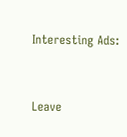Interesting Ads:


Leave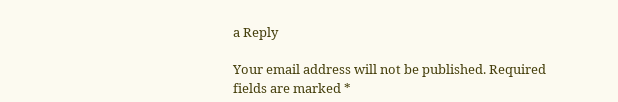a Reply

Your email address will not be published. Required fields are marked *